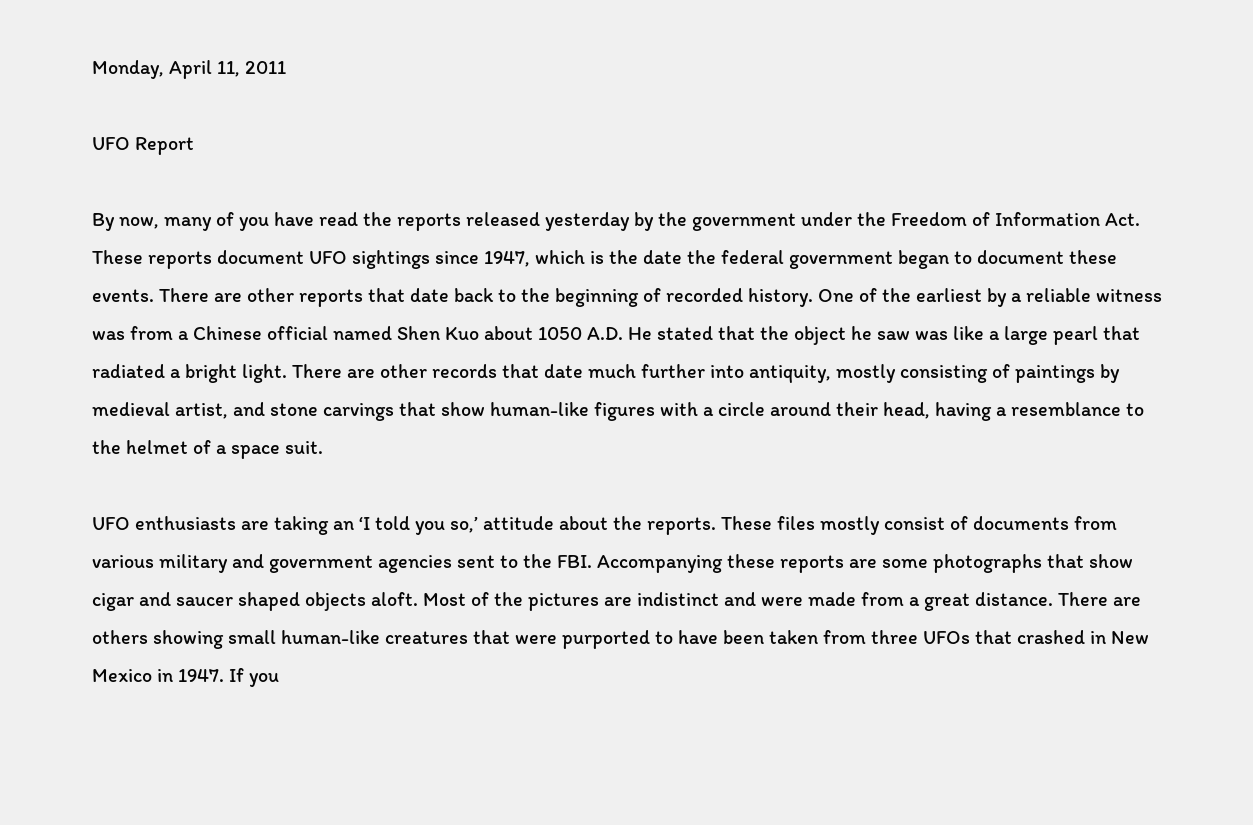Monday, April 11, 2011

UFO Report

By now, many of you have read the reports released yesterday by the government under the Freedom of Information Act. These reports document UFO sightings since 1947, which is the date the federal government began to document these events. There are other reports that date back to the beginning of recorded history. One of the earliest by a reliable witness was from a Chinese official named Shen Kuo about 1050 A.D. He stated that the object he saw was like a large pearl that radiated a bright light. There are other records that date much further into antiquity, mostly consisting of paintings by medieval artist, and stone carvings that show human-like figures with a circle around their head, having a resemblance to the helmet of a space suit.

UFO enthusiasts are taking an ‘I told you so,’ attitude about the reports. These files mostly consist of documents from various military and government agencies sent to the FBI. Accompanying these reports are some photographs that show cigar and saucer shaped objects aloft. Most of the pictures are indistinct and were made from a great distance. There are others showing small human-like creatures that were purported to have been taken from three UFOs that crashed in New Mexico in 1947. If you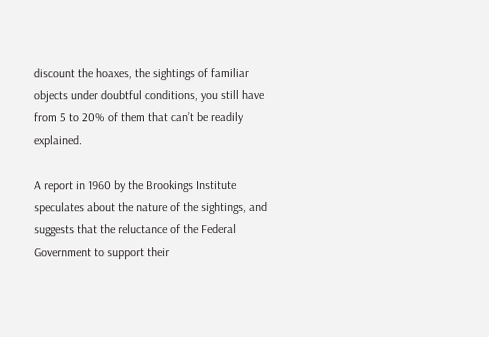discount the hoaxes, the sightings of familiar objects under doubtful conditions, you still have from 5 to 20% of them that can’t be readily explained.

A report in 1960 by the Brookings Institute speculates about the nature of the sightings, and suggests that the reluctance of the Federal Government to support their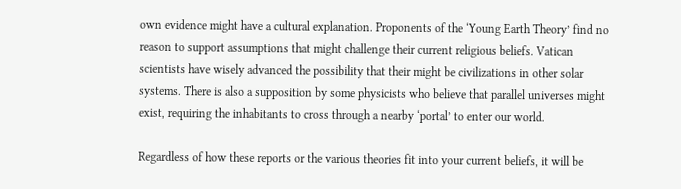own evidence might have a cultural explanation. Proponents of the ‘Young Earth Theory’ find no reason to support assumptions that might challenge their current religious beliefs. Vatican scientists have wisely advanced the possibility that their might be civilizations in other solar systems. There is also a supposition by some physicists who believe that parallel universes might exist, requiring the inhabitants to cross through a nearby ‘portal’ to enter our world.

Regardless of how these reports or the various theories fit into your current beliefs, it will be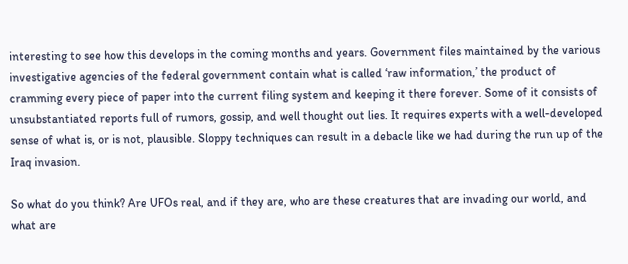interesting to see how this develops in the coming months and years. Government files maintained by the various investigative agencies of the federal government contain what is called ‘raw information,’ the product of cramming every piece of paper into the current filing system and keeping it there forever. Some of it consists of unsubstantiated reports full of rumors, gossip, and well thought out lies. It requires experts with a well-developed sense of what is, or is not, plausible. Sloppy techniques can result in a debacle like we had during the run up of the Iraq invasion.

So what do you think? Are UFOs real, and if they are, who are these creatures that are invading our world, and what are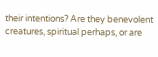their intentions? Are they benevolent creatures, spiritual perhaps, or are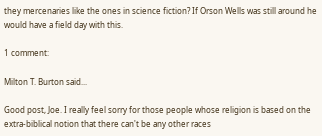they mercenaries like the ones in science fiction? If Orson Wells was still around he would have a field day with this.

1 comment:

Milton T. Burton said...

Good post, Joe. I really feel sorry for those people whose religion is based on the extra-biblical notion that there can't be any other races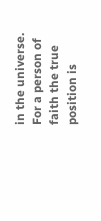in the universe. For a person of faith the true position is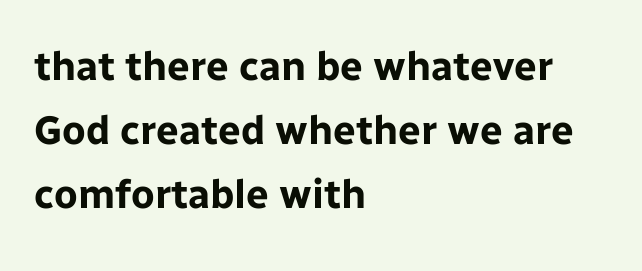that there can be whatever God created whether we are comfortable with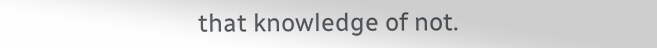that knowledge of not.